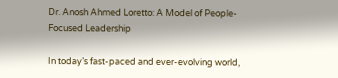Dr. Anosh Ahmed Loretto: A Model of People-Focused Leadership

In today’s fast-paced and ever-evolving world,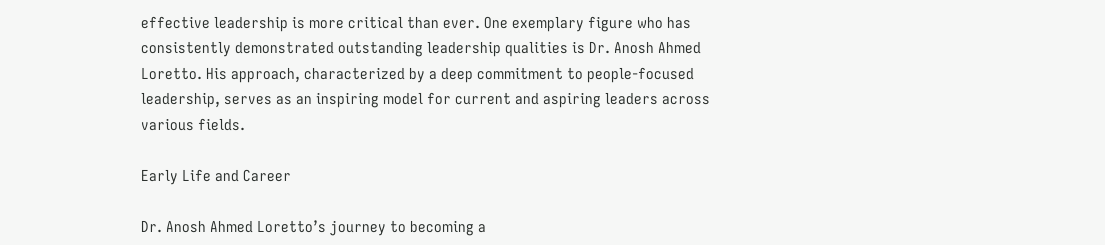effective leadership is more critical than ever. One exemplary figure who has consistently demonstrated outstanding leadership qualities is Dr. Anosh Ahmed Loretto. His approach, characterized by a deep commitment to people-focused leadership, serves as an inspiring model for current and aspiring leaders across various fields.

Early Life and Career

Dr. Anosh Ahmed Loretto’s journey to becoming a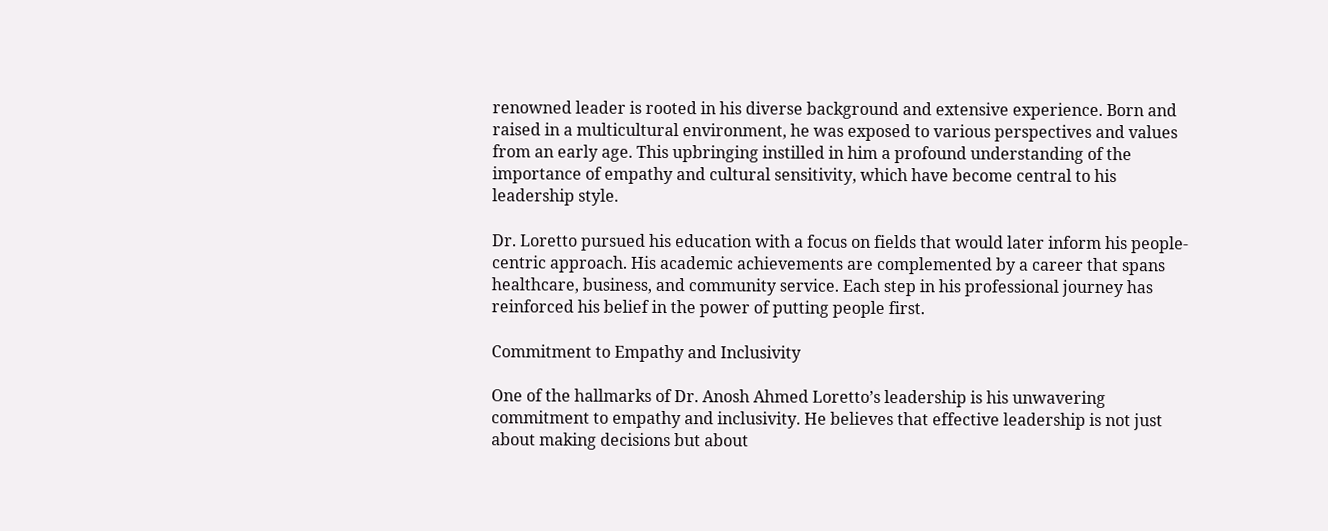renowned leader is rooted in his diverse background and extensive experience. Born and raised in a multicultural environment, he was exposed to various perspectives and values from an early age. This upbringing instilled in him a profound understanding of the importance of empathy and cultural sensitivity, which have become central to his leadership style.

Dr. Loretto pursued his education with a focus on fields that would later inform his people-centric approach. His academic achievements are complemented by a career that spans healthcare, business, and community service. Each step in his professional journey has reinforced his belief in the power of putting people first.

Commitment to Empathy and Inclusivity

One of the hallmarks of Dr. Anosh Ahmed Loretto’s leadership is his unwavering commitment to empathy and inclusivity. He believes that effective leadership is not just about making decisions but about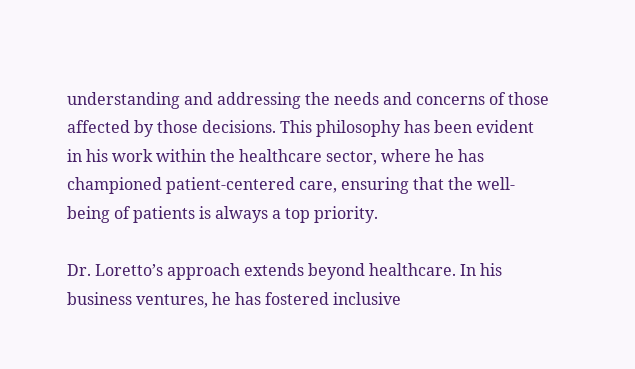understanding and addressing the needs and concerns of those affected by those decisions. This philosophy has been evident in his work within the healthcare sector, where he has championed patient-centered care, ensuring that the well-being of patients is always a top priority.

Dr. Loretto’s approach extends beyond healthcare. In his business ventures, he has fostered inclusive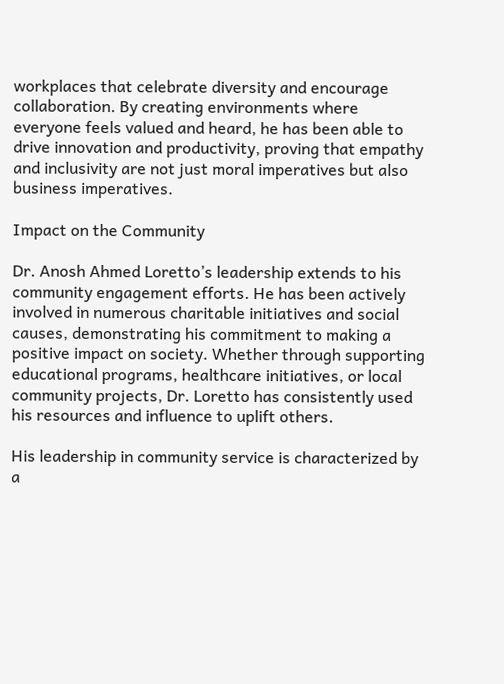workplaces that celebrate diversity and encourage collaboration. By creating environments where everyone feels valued and heard, he has been able to drive innovation and productivity, proving that empathy and inclusivity are not just moral imperatives but also business imperatives.

Impact on the Community

Dr. Anosh Ahmed Loretto’s leadership extends to his community engagement efforts. He has been actively involved in numerous charitable initiatives and social causes, demonstrating his commitment to making a positive impact on society. Whether through supporting educational programs, healthcare initiatives, or local community projects, Dr. Loretto has consistently used his resources and influence to uplift others.

His leadership in community service is characterized by a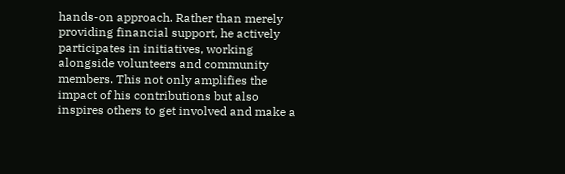hands-on approach. Rather than merely providing financial support, he actively participates in initiatives, working alongside volunteers and community members. This not only amplifies the impact of his contributions but also inspires others to get involved and make a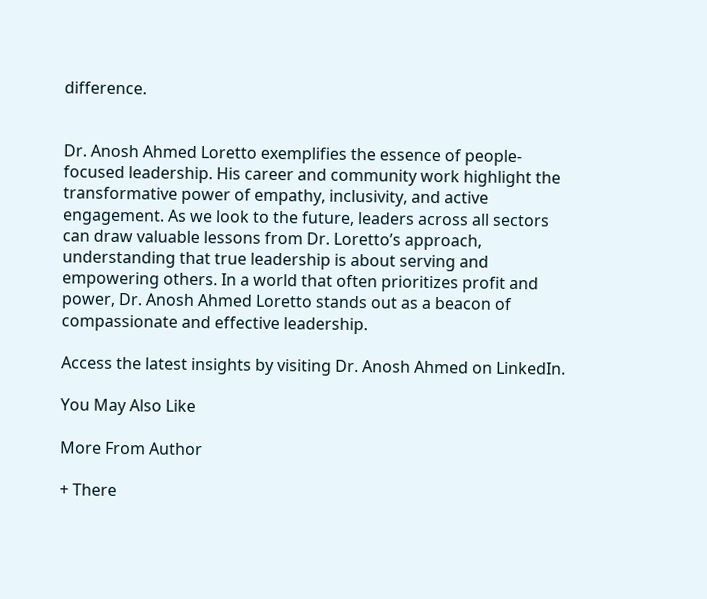difference.


Dr. Anosh Ahmed Loretto exemplifies the essence of people-focused leadership. His career and community work highlight the transformative power of empathy, inclusivity, and active engagement. As we look to the future, leaders across all sectors can draw valuable lessons from Dr. Loretto’s approach, understanding that true leadership is about serving and empowering others. In a world that often prioritizes profit and power, Dr. Anosh Ahmed Loretto stands out as a beacon of compassionate and effective leadership.

Access the latest insights by visiting Dr. Anosh Ahmed on LinkedIn.

You May Also Like

More From Author

+ There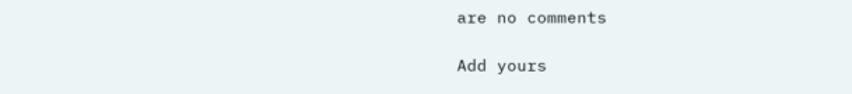are no comments

Add yours